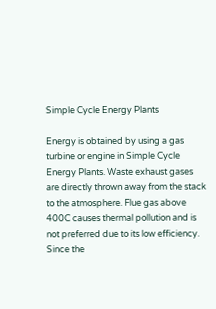Simple Cycle Energy Plants

Energy is obtained by using a gas turbine or engine in Simple Cycle Energy Plants. Waste exhaust gases are directly thrown away from the stack to the atmosphere. Flue gas above 400C causes thermal pollution and is not preferred due to its low efficiency. Since the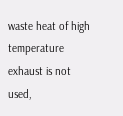waste heat of high temperature exhaust is not used,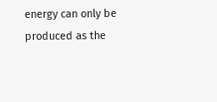energy can only be produced as the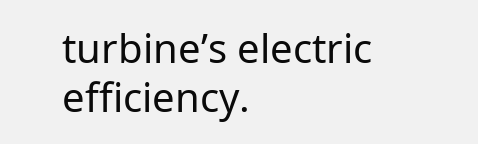turbine’s electric efficiency.